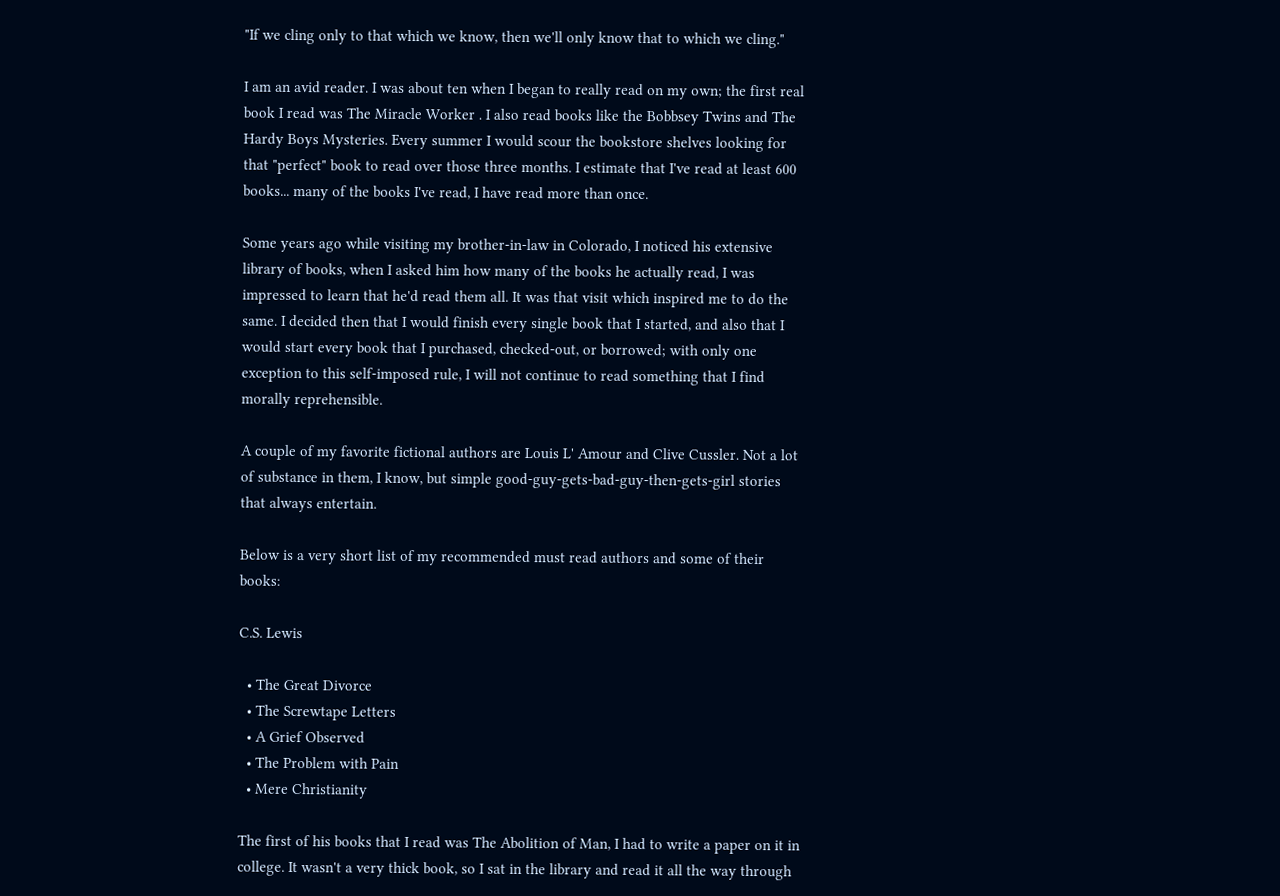"If we cling only to that which we know, then we'll only know that to which we cling."

I am an avid reader. I was about ten when I began to really read on my own; the first real book I read was The Miracle Worker . I also read books like the Bobbsey Twins and The Hardy Boys Mysteries. Every summer I would scour the bookstore shelves looking for that "perfect" book to read over those three months. I estimate that I've read at least 600 books... many of the books I've read, I have read more than once.

Some years ago while visiting my brother-in-law in Colorado, I noticed his extensive library of books, when I asked him how many of the books he actually read, I was impressed to learn that he'd read them all. It was that visit which inspired me to do the same. I decided then that I would finish every single book that I started, and also that I would start every book that I purchased, checked-out, or borrowed; with only one exception to this self-imposed rule, I will not continue to read something that I find morally reprehensible.

A couple of my favorite fictional authors are Louis L' Amour and Clive Cussler. Not a lot of substance in them, I know, but simple good-guy-gets-bad-guy-then-gets-girl stories that always entertain.

Below is a very short list of my recommended must read authors and some of their books:

C.S. Lewis

  • The Great Divorce
  • The Screwtape Letters
  • A Grief Observed
  • The Problem with Pain
  • Mere Christianity

The first of his books that I read was The Abolition of Man, I had to write a paper on it in college. It wasn't a very thick book, so I sat in the library and read it all the way through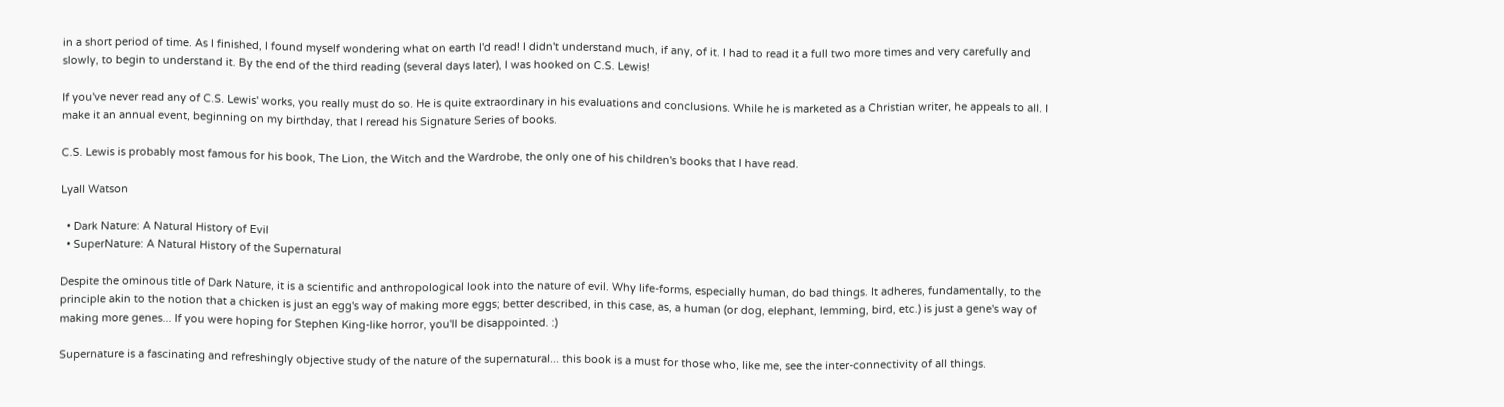in a short period of time. As I finished, I found myself wondering what on earth I'd read! I didn't understand much, if any, of it. I had to read it a full two more times and very carefully and slowly, to begin to understand it. By the end of the third reading (several days later), I was hooked on C.S. Lewis!

If you've never read any of C.S. Lewis' works, you really must do so. He is quite extraordinary in his evaluations and conclusions. While he is marketed as a Christian writer, he appeals to all. I make it an annual event, beginning on my birthday, that I reread his Signature Series of books.

C.S. Lewis is probably most famous for his book, The Lion, the Witch and the Wardrobe, the only one of his children's books that I have read.

Lyall Watson

  • Dark Nature: A Natural History of Evil
  • SuperNature: A Natural History of the Supernatural

Despite the ominous title of Dark Nature, it is a scientific and anthropological look into the nature of evil. Why life-forms, especially human, do bad things. It adheres, fundamentally, to the principle akin to the notion that a chicken is just an egg's way of making more eggs; better described, in this case, as, a human (or dog, elephant, lemming, bird, etc.) is just a gene's way of making more genes... If you were hoping for Stephen King-like horror, you'll be disappointed. :)

Supernature is a fascinating and refreshingly objective study of the nature of the supernatural... this book is a must for those who, like me, see the inter-connectivity of all things.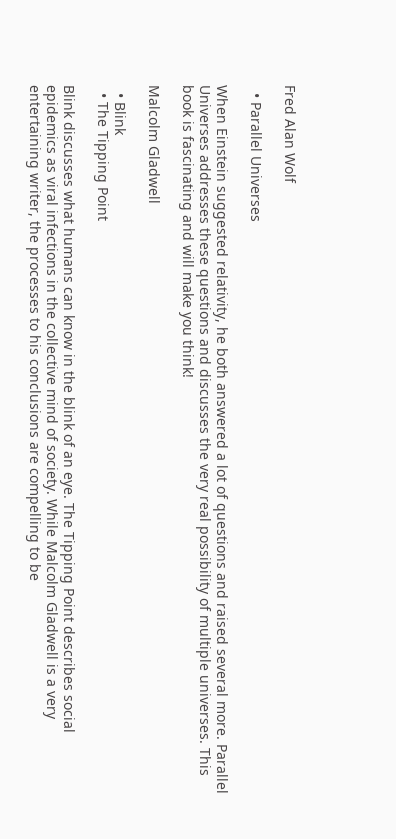Fred Alan Wolf

  • Parallel Universes

When Einstein suggested relativity, he both answered a lot of questions and raised several more. Parallel Universes addresses these questions and discusses the very real possibility of multiple universes. This book is fascinating and will make you think!

Malcolm Gladwell

  • Blink
  • The Tipping Point

Blink discusses what humans can know in the blink of an eye. The Tipping Point describes social epidemics as viral infections in the collective mind of society. While Malcolm Gladwell is a very entertaining writer, the processes to his conclusions are compelling to be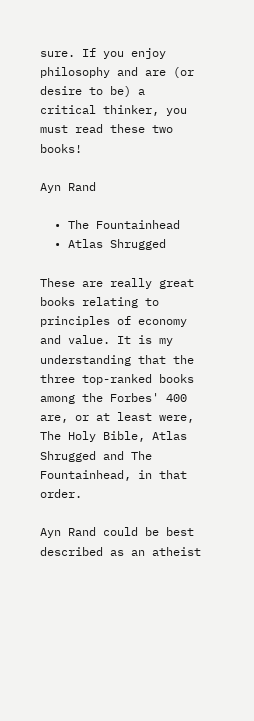sure. If you enjoy philosophy and are (or desire to be) a critical thinker, you must read these two books!

Ayn Rand

  • The Fountainhead
  • Atlas Shrugged

These are really great books relating to principles of economy and value. It is my understanding that the three top-ranked books among the Forbes' 400 are, or at least were, The Holy Bible, Atlas Shrugged and The Fountainhead, in that order.

Ayn Rand could be best described as an atheist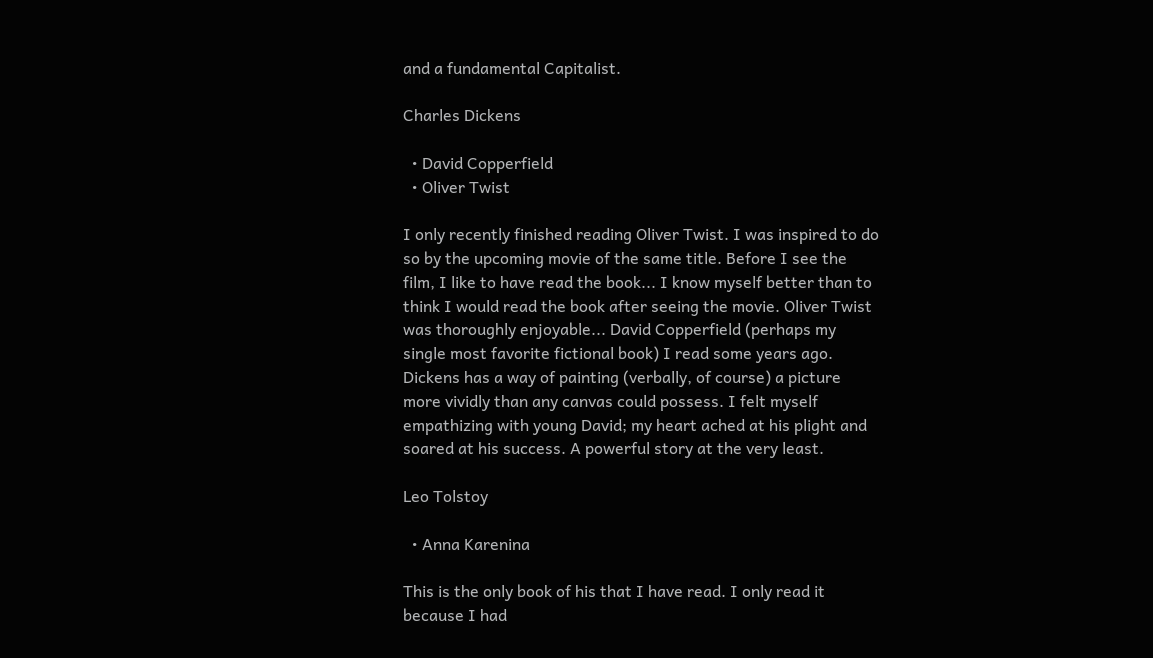and a fundamental Capitalist.

Charles Dickens

  • David Copperfield
  • Oliver Twist

I only recently finished reading Oliver Twist. I was inspired to do so by the upcoming movie of the same title. Before I see the film, I like to have read the book... I know myself better than to think I would read the book after seeing the movie. Oliver Twist was thoroughly enjoyable... David Copperfield (perhaps my single most favorite fictional book) I read some years ago. Dickens has a way of painting (verbally, of course) a picture more vividly than any canvas could possess. I felt myself empathizing with young David; my heart ached at his plight and soared at his success. A powerful story at the very least.

Leo Tolstoy

  • Anna Karenina

This is the only book of his that I have read. I only read it because I had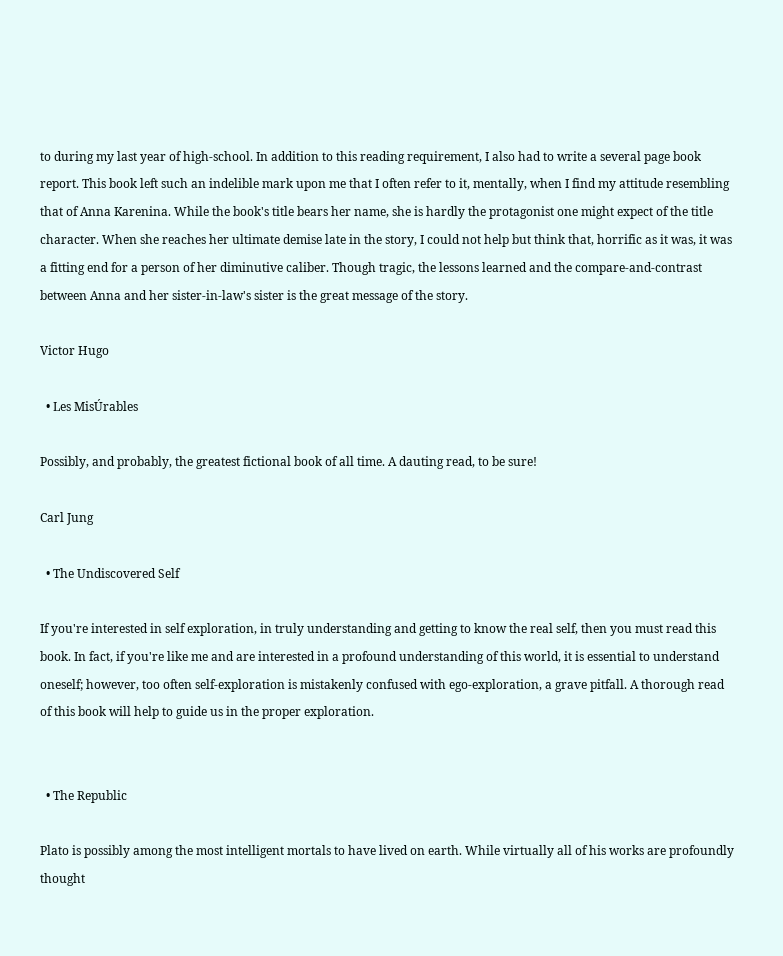to during my last year of high-school. In addition to this reading requirement, I also had to write a several page book report. This book left such an indelible mark upon me that I often refer to it, mentally, when I find my attitude resembling that of Anna Karenina. While the book's title bears her name, she is hardly the protagonist one might expect of the title character. When she reaches her ultimate demise late in the story, I could not help but think that, horrific as it was, it was a fitting end for a person of her diminutive caliber. Though tragic, the lessons learned and the compare-and-contrast between Anna and her sister-in-law's sister is the great message of the story.

Victor Hugo

  • Les MisÚrables

Possibly, and probably, the greatest fictional book of all time. A dauting read, to be sure!

Carl Jung

  • The Undiscovered Self

If you're interested in self exploration, in truly understanding and getting to know the real self, then you must read this book. In fact, if you're like me and are interested in a profound understanding of this world, it is essential to understand oneself; however, too often self-exploration is mistakenly confused with ego-exploration, a grave pitfall. A thorough read of this book will help to guide us in the proper exploration.


  • The Republic

Plato is possibly among the most intelligent mortals to have lived on earth. While virtually all of his works are profoundly thought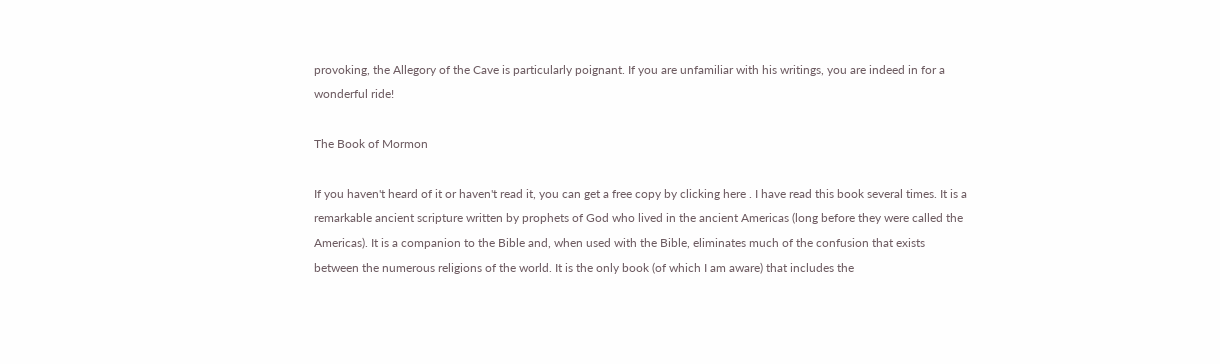provoking, the Allegory of the Cave is particularly poignant. If you are unfamiliar with his writings, you are indeed in for a wonderful ride!

The Book of Mormon

If you haven't heard of it or haven't read it, you can get a free copy by clicking here . I have read this book several times. It is a remarkable ancient scripture written by prophets of God who lived in the ancient Americas (long before they were called the Americas). It is a companion to the Bible and, when used with the Bible, eliminates much of the confusion that exists between the numerous religions of the world. It is the only book (of which I am aware) that includes the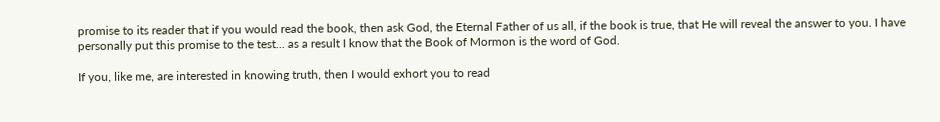promise to its reader that if you would read the book, then ask God, the Eternal Father of us all, if the book is true, that He will reveal the answer to you. I have personally put this promise to the test... as a result I know that the Book of Mormon is the word of God.

If you, like me, are interested in knowing truth, then I would exhort you to read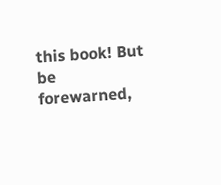this book! But be forewarned,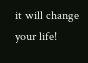it will change your life!